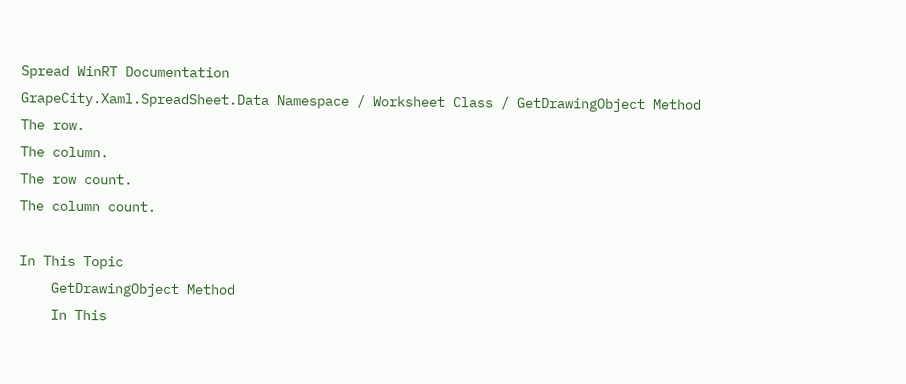Spread WinRT Documentation
GrapeCity.Xaml.SpreadSheet.Data Namespace / Worksheet Class / GetDrawingObject Method
The row.
The column.
The row count.
The column count.

In This Topic
    GetDrawingObject Method
    In This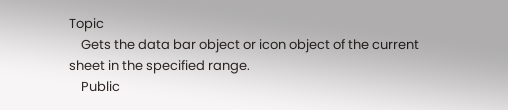Topic
    Gets the data bar object or icon object of the current sheet in the specified range.
    Public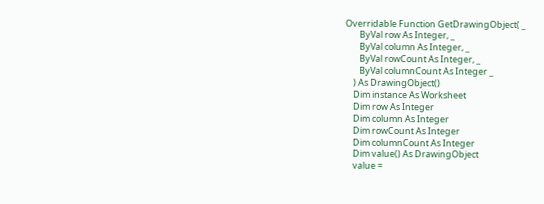Overridable Function GetDrawingObject( _
       ByVal row As Integer, _
       ByVal column As Integer, _
       ByVal rowCount As Integer, _
       ByVal columnCount As Integer _
    ) As DrawingObject()
    Dim instance As Worksheet
    Dim row As Integer
    Dim column As Integer
    Dim rowCount As Integer
    Dim columnCount As Integer
    Dim value() As DrawingObject
    value =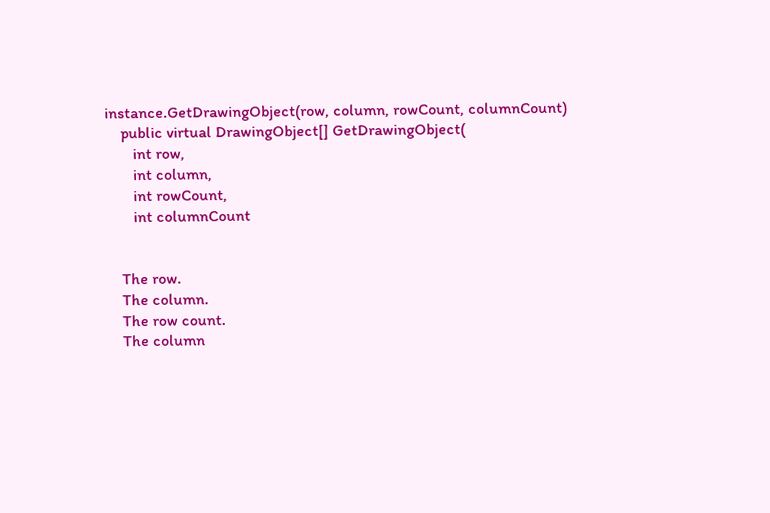instance.GetDrawingObject(row, column, rowCount, columnCount)
    public virtual DrawingObject[] GetDrawingObject(
       int row,
       int column,
       int rowCount,
       int columnCount


    The row.
    The column.
    The row count.
    The column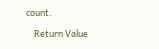count.

    Return Value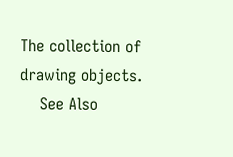The collection of drawing objects.
    See Also